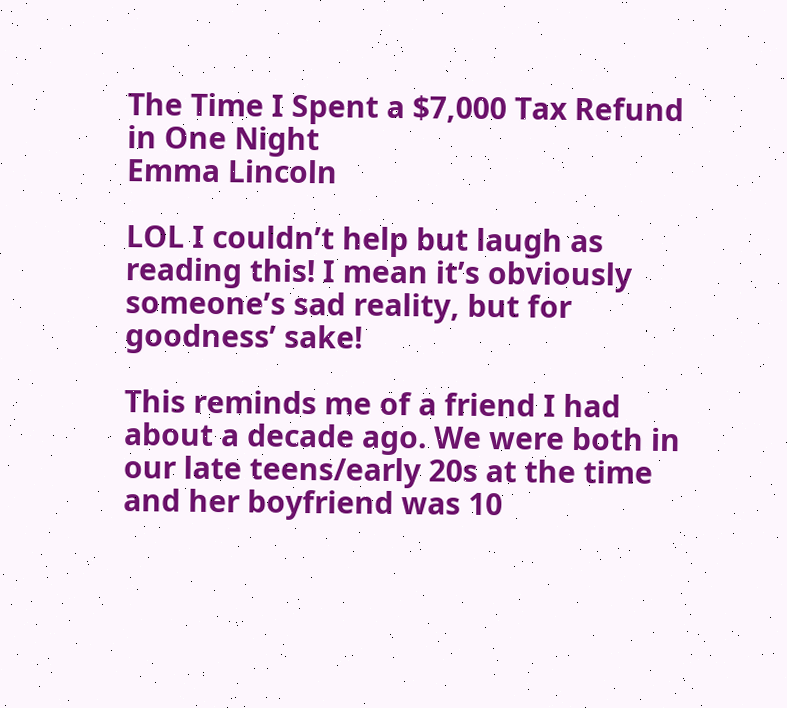The Time I Spent a $7,000 Tax Refund in One Night
Emma Lincoln

LOL I couldn’t help but laugh as reading this! I mean it’s obviously someone’s sad reality, but for goodness’ sake!

This reminds me of a friend I had about a decade ago. We were both in our late teens/early 20s at the time and her boyfriend was 10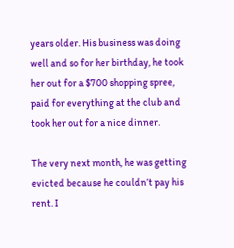years older. His business was doing well and so for her birthday, he took her out for a $700 shopping spree, paid for everything at the club and took her out for a nice dinner.

The very next month, he was getting evicted because he couldn’t pay his rent. I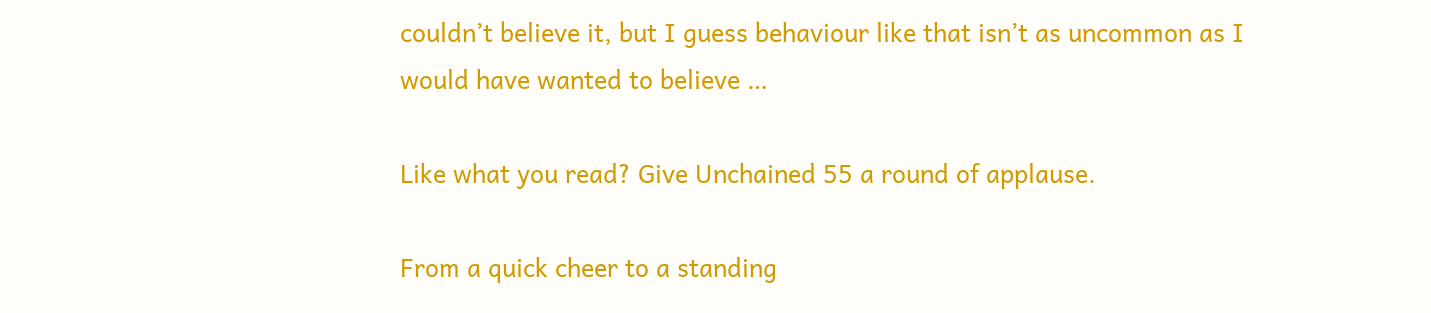couldn’t believe it, but I guess behaviour like that isn’t as uncommon as I would have wanted to believe …

Like what you read? Give Unchained 55 a round of applause.

From a quick cheer to a standing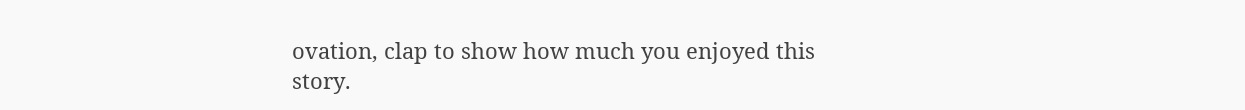ovation, clap to show how much you enjoyed this story.